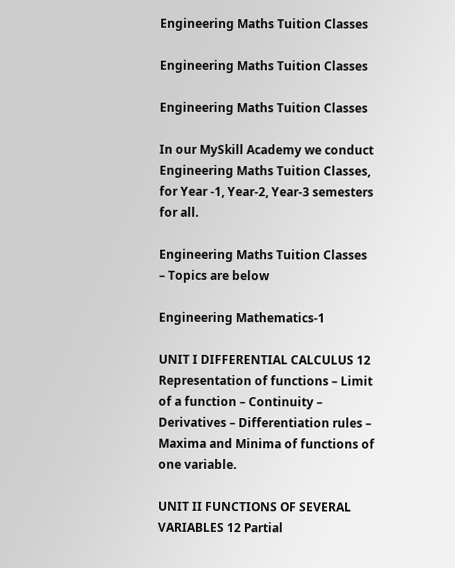Engineering Maths Tuition Classes

Engineering Maths Tuition Classes

Engineering Maths Tuition Classes

In our MySkill Academy we conduct Engineering Maths Tuition Classes, for Year -1, Year-2, Year-3 semesters for all.

Engineering Maths Tuition Classes – Topics are below

Engineering Mathematics-1

UNIT I DIFFERENTIAL CALCULUS 12 Representation of functions – Limit of a function – Continuity – Derivatives – Differentiation rules – Maxima and Minima of functions of one variable.

UNIT II FUNCTIONS OF SEVERAL VARIABLES 12 Partial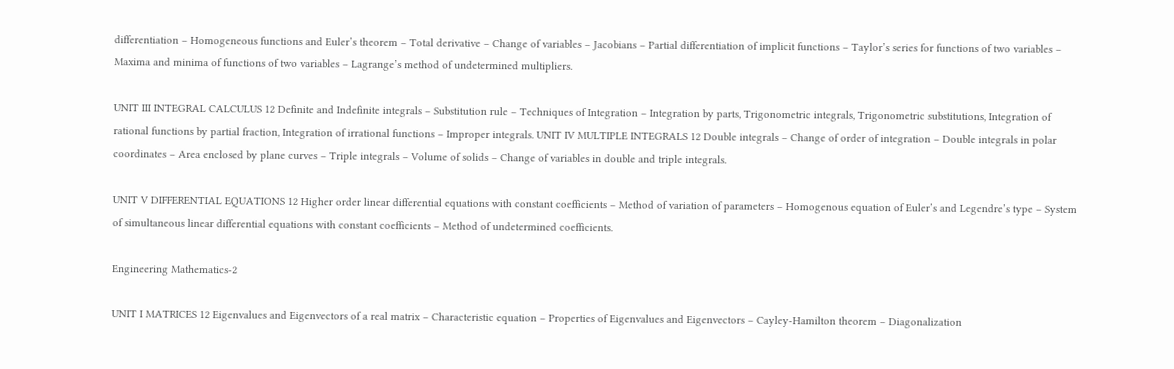differentiation – Homogeneous functions and Euler’s theorem – Total derivative – Change of variables – Jacobians – Partial differentiation of implicit functions – Taylor’s series for functions of two variables – Maxima and minima of functions of two variables – Lagrange’s method of undetermined multipliers.

UNIT III INTEGRAL CALCULUS 12 Definite and Indefinite integrals – Substitution rule – Techniques of Integration – Integration by parts, Trigonometric integrals, Trigonometric substitutions, Integration of rational functions by partial fraction, Integration of irrational functions – Improper integrals. UNIT IV MULTIPLE INTEGRALS 12 Double integrals – Change of order of integration – Double integrals in polar coordinates – Area enclosed by plane curves – Triple integrals – Volume of solids – Change of variables in double and triple integrals.

UNIT V DIFFERENTIAL EQUATIONS 12 Higher order linear differential equations with constant coefficients – Method of variation of parameters – Homogenous equation of Euler’s and Legendre’s type – System of simultaneous linear differential equations with constant coefficients – Method of undetermined coefficients.

Engineering Mathematics-2

UNIT I MATRICES 12 Eigenvalues and Eigenvectors of a real matrix – Characteristic equation – Properties of Eigenvalues and Eigenvectors – Cayley-Hamilton theorem – Diagonalization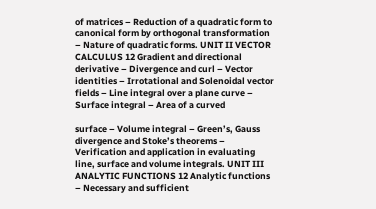of matrices – Reduction of a quadratic form to canonical form by orthogonal transformation – Nature of quadratic forms. UNIT II VECTOR CALCULUS 12 Gradient and directional derivative – Divergence and curl – Vector identities – Irrotational and Solenoidal vector fields – Line integral over a plane curve – Surface integral – Area of a curved

surface – Volume integral – Green’s, Gauss divergence and Stoke’s theorems – Verification and application in evaluating line, surface and volume integrals. UNIT III ANALYTIC FUNCTIONS 12 Analytic functions – Necessary and sufficient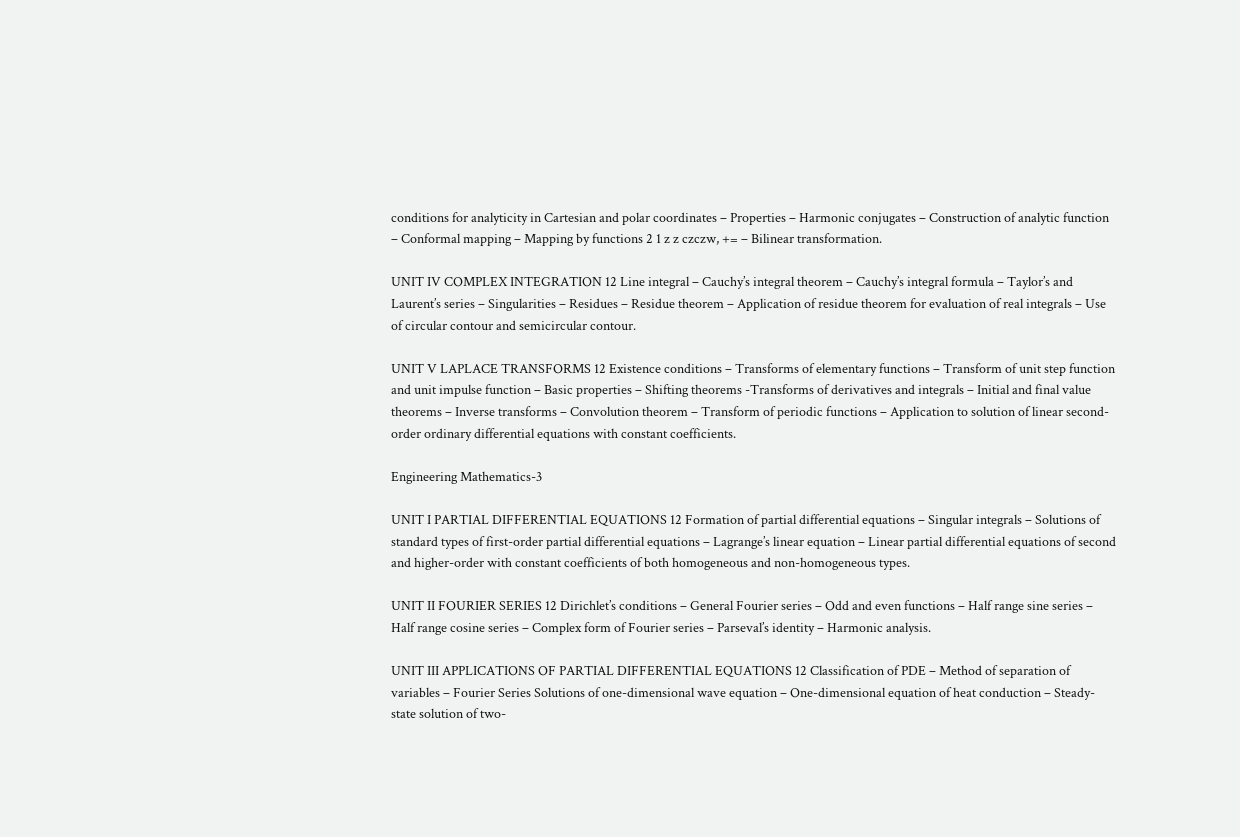conditions for analyticity in Cartesian and polar coordinates – Properties – Harmonic conjugates – Construction of analytic function – Conformal mapping – Mapping by functions 2 1 z z czczw, += – Bilinear transformation.

UNIT IV COMPLEX INTEGRATION 12 Line integral – Cauchy’s integral theorem – Cauchy’s integral formula – Taylor’s and Laurent’s series – Singularities – Residues – Residue theorem – Application of residue theorem for evaluation of real integrals – Use of circular contour and semicircular contour.

UNIT V LAPLACE TRANSFORMS 12 Existence conditions – Transforms of elementary functions – Transform of unit step function and unit impulse function – Basic properties – Shifting theorems -Transforms of derivatives and integrals – Initial and final value theorems – Inverse transforms – Convolution theorem – Transform of periodic functions – Application to solution of linear second-order ordinary differential equations with constant coefficients.

Engineering Mathematics-3

UNIT I PARTIAL DIFFERENTIAL EQUATIONS 12 Formation of partial differential equations – Singular integrals – Solutions of standard types of first-order partial differential equations – Lagrange’s linear equation – Linear partial differential equations of second and higher-order with constant coefficients of both homogeneous and non-homogeneous types.

UNIT II FOURIER SERIES 12 Dirichlet’s conditions – General Fourier series – Odd and even functions – Half range sine series – Half range cosine series – Complex form of Fourier series – Parseval’s identity – Harmonic analysis.

UNIT III APPLICATIONS OF PARTIAL DIFFERENTIAL EQUATIONS 12 Classification of PDE – Method of separation of variables – Fourier Series Solutions of one-dimensional wave equation – One-dimensional equation of heat conduction – Steady-state solution of two-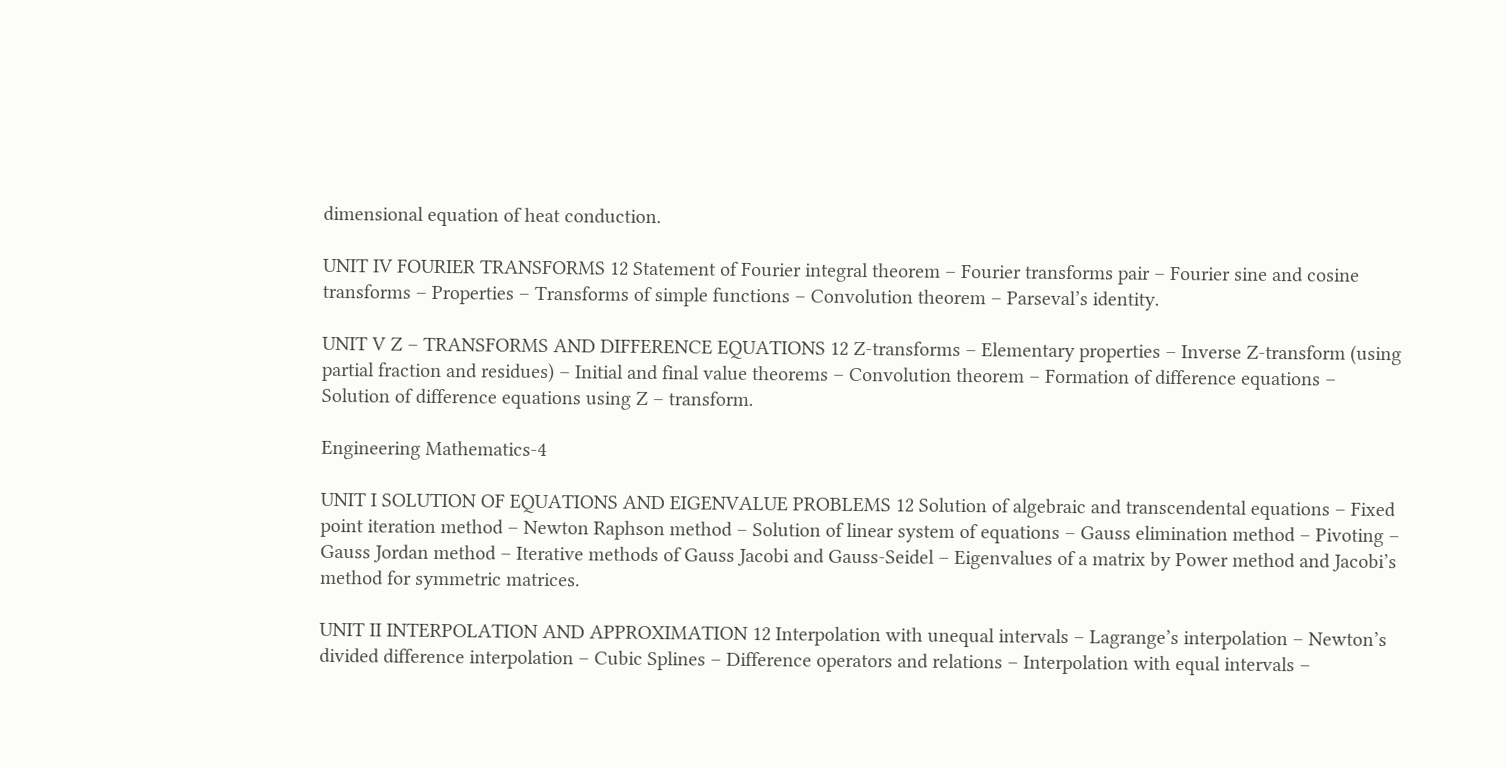dimensional equation of heat conduction.

UNIT IV FOURIER TRANSFORMS 12 Statement of Fourier integral theorem – Fourier transforms pair – Fourier sine and cosine transforms – Properties – Transforms of simple functions – Convolution theorem – Parseval’s identity.

UNIT V Z – TRANSFORMS AND DIFFERENCE EQUATIONS 12 Z-transforms – Elementary properties – Inverse Z-transform (using partial fraction and residues) – Initial and final value theorems – Convolution theorem – Formation of difference equations – Solution of difference equations using Z – transform.

Engineering Mathematics-4

UNIT I SOLUTION OF EQUATIONS AND EIGENVALUE PROBLEMS 12 Solution of algebraic and transcendental equations – Fixed point iteration method – Newton Raphson method – Solution of linear system of equations – Gauss elimination method – Pivoting – Gauss Jordan method – Iterative methods of Gauss Jacobi and Gauss-Seidel – Eigenvalues of a matrix by Power method and Jacobi’s method for symmetric matrices.

UNIT II INTERPOLATION AND APPROXIMATION 12 Interpolation with unequal intervals – Lagrange’s interpolation – Newton’s divided difference interpolation – Cubic Splines – Difference operators and relations – Interpolation with equal intervals –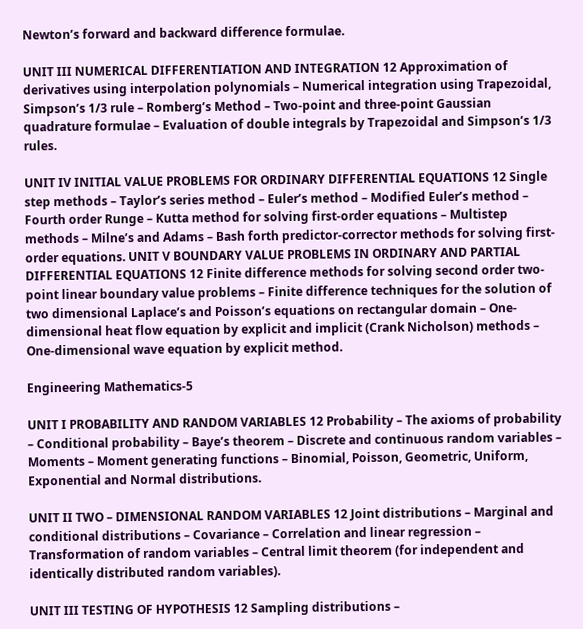Newton’s forward and backward difference formulae.

UNIT III NUMERICAL DIFFERENTIATION AND INTEGRATION 12 Approximation of derivatives using interpolation polynomials – Numerical integration using Trapezoidal, Simpson’s 1/3 rule – Romberg’s Method – Two-point and three-point Gaussian quadrature formulae – Evaluation of double integrals by Trapezoidal and Simpson’s 1/3 rules.

UNIT IV INITIAL VALUE PROBLEMS FOR ORDINARY DIFFERENTIAL EQUATIONS 12 Single step methods – Taylor’s series method – Euler’s method – Modified Euler’s method – Fourth order Runge – Kutta method for solving first-order equations – Multistep methods – Milne’s and Adams – Bash forth predictor-corrector methods for solving first-order equations. UNIT V BOUNDARY VALUE PROBLEMS IN ORDINARY AND PARTIAL DIFFERENTIAL EQUATIONS 12 Finite difference methods for solving second order two-point linear boundary value problems – Finite difference techniques for the solution of two dimensional Laplace’s and Poisson’s equations on rectangular domain – One-dimensional heat flow equation by explicit and implicit (Crank Nicholson) methods – One-dimensional wave equation by explicit method.

Engineering Mathematics-5

UNIT I PROBABILITY AND RANDOM VARIABLES 12 Probability – The axioms of probability – Conditional probability – Baye’s theorem – Discrete and continuous random variables – Moments – Moment generating functions – Binomial, Poisson, Geometric, Uniform, Exponential and Normal distributions.

UNIT II TWO – DIMENSIONAL RANDOM VARIABLES 12 Joint distributions – Marginal and conditional distributions – Covariance – Correlation and linear regression – Transformation of random variables – Central limit theorem (for independent and identically distributed random variables).

UNIT III TESTING OF HYPOTHESIS 12 Sampling distributions –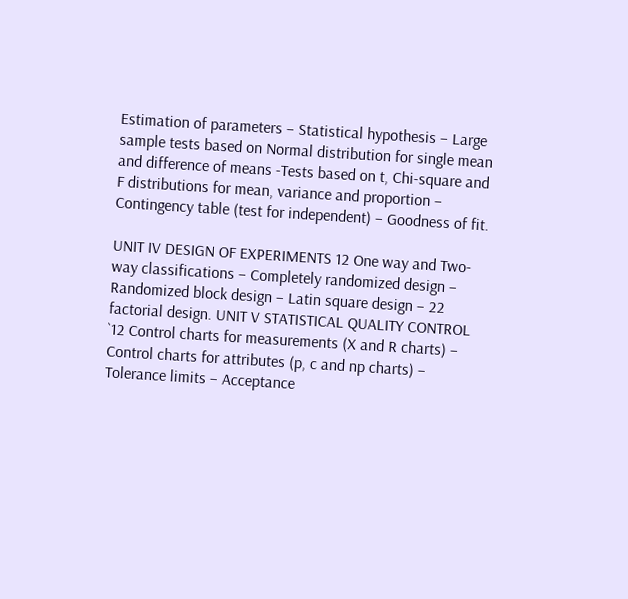Estimation of parameters – Statistical hypothesis – Large sample tests based on Normal distribution for single mean and difference of means -Tests based on t, Chi-square and F distributions for mean, variance and proportion – Contingency table (test for independent) – Goodness of fit.

UNIT IV DESIGN OF EXPERIMENTS 12 One way and Two-way classifications – Completely randomized design – Randomized block design – Latin square design – 22 factorial design. UNIT V STATISTICAL QUALITY CONTROL `12 Control charts for measurements (X and R charts) – Control charts for attributes (p, c and np charts) – Tolerance limits – Acceptance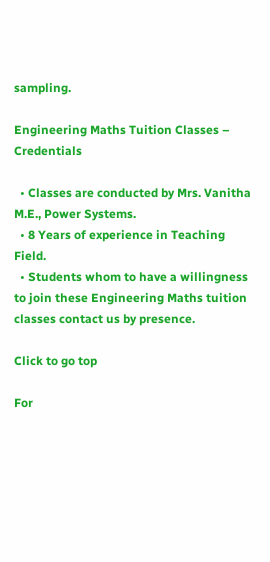sampling.

Engineering Maths Tuition Classes – Credentials

  • Classes are conducted by Mrs. Vanitha M.E., Power Systems.
  • 8 Years of experience in Teaching Field.
  • Students whom to have a willingness to join these Engineering Maths tuition classes contact us by presence.

Click to go top

For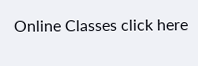Online Classes click here